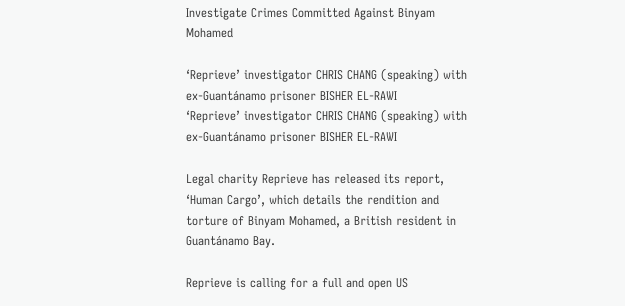Investigate Crimes Committed Against Binyam Mohamed

‘Reprieve’ investigator CHRIS CHANG (speaking) with ex-Guantánamo prisoner BISHER EL-RAWI
‘Reprieve’ investigator CHRIS CHANG (speaking) with ex-Guantánamo prisoner BISHER EL-RAWI

Legal charity Reprieve has released its report, ‘Human Cargo’, which details the rendition and torture of Binyam Mohamed, a British resident in Guantánamo Bay.

Reprieve is calling for a full and open US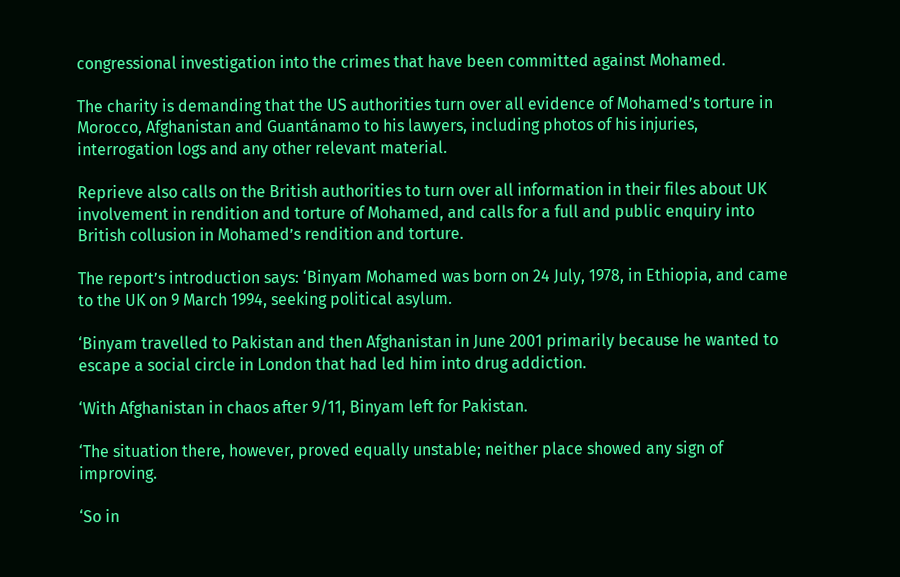congressional investigation into the crimes that have been committed against Mohamed.

The charity is demanding that the US authorities turn over all evidence of Mohamed’s torture in Morocco, Afghanistan and Guantánamo to his lawyers, including photos of his injuries, interrogation logs and any other relevant material.

Reprieve also calls on the British authorities to turn over all information in their files about UK involvement in rendition and torture of Mohamed, and calls for a full and public enquiry into British collusion in Mohamed’s rendition and torture.

The report’s introduction says: ‘Binyam Mohamed was born on 24 July, 1978, in Ethiopia, and came to the UK on 9 March 1994, seeking political asylum.

‘Binyam travelled to Pakistan and then Afghanistan in June 2001 primarily because he wanted to escape a social circle in London that had led him into drug addiction.

‘With Afghanistan in chaos after 9/11, Binyam left for Pakistan.

‘The situation there, however, proved equally unstable; neither place showed any sign of improving.

‘So in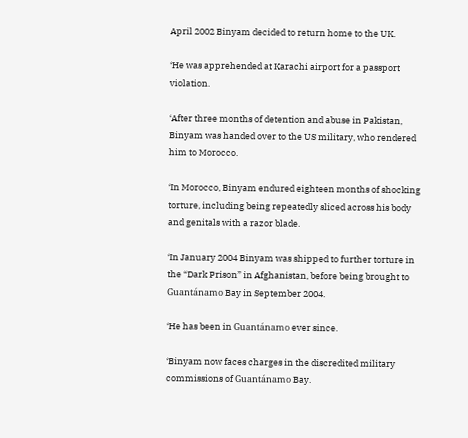April 2002 Binyam decided to return home to the UK.

‘He was apprehended at Karachi airport for a passport violation.

‘After three months of detention and abuse in Pakistan, Binyam was handed over to the US military, who rendered him to Morocco.

‘In Morocco, Binyam endured eighteen months of shocking torture, including being repeatedly sliced across his body and genitals with a razor blade.

‘In January 2004 Binyam was shipped to further torture in the “Dark Prison” in Afghanistan, before being brought to Guantánamo Bay in September 2004.

‘He has been in Guantánamo ever since.

‘Binyam now faces charges in the discredited military commissions of Guantánamo Bay.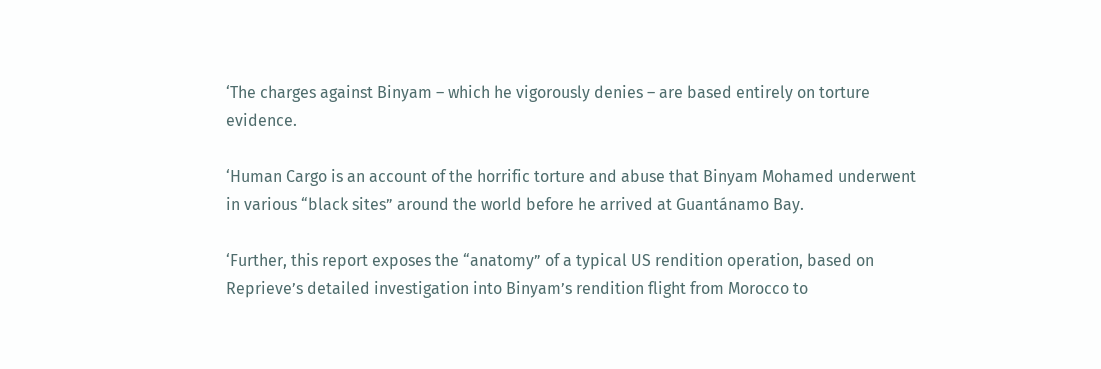‘The charges against Binyam – which he vigorously denies – are based entirely on torture evidence.

‘Human Cargo is an account of the horrific torture and abuse that Binyam Mohamed underwent in various “black sites” around the world before he arrived at Guantánamo Bay.

‘Further, this report exposes the “anatomy” of a typical US rendition operation, based on Reprieve’s detailed investigation into Binyam’s rendition flight from Morocco to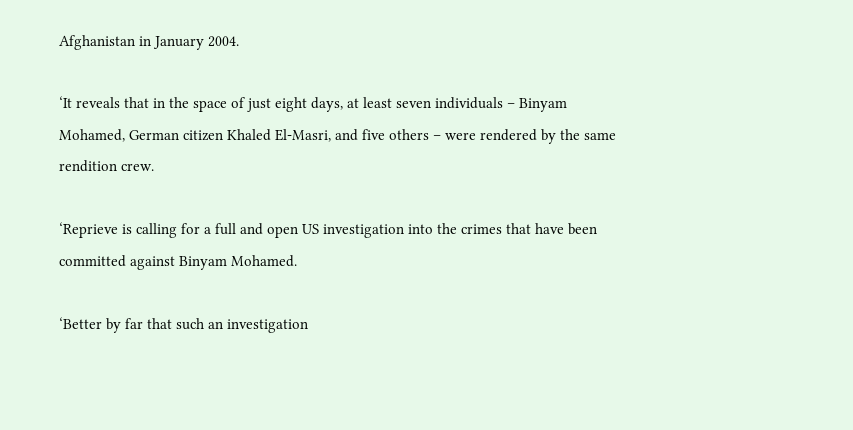Afghanistan in January 2004.

‘It reveals that in the space of just eight days, at least seven individuals – Binyam Mohamed, German citizen Khaled El-Masri, and five others – were rendered by the same rendition crew.

‘Reprieve is calling for a full and open US investigation into the crimes that have been committed against Binyam Mohamed.

‘Better by far that such an investigation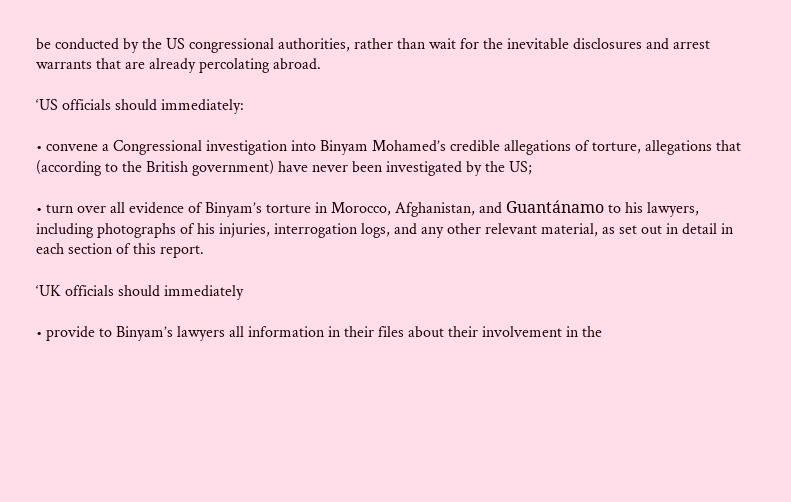be conducted by the US congressional authorities, rather than wait for the inevitable disclosures and arrest warrants that are already percolating abroad.

‘US officials should immediately:

• convene a Congressional investigation into Binyam Mohamed’s credible allegations of torture, allegations that (according to the British government) have never been investigated by the US;

• turn over all evidence of Binyam’s torture in Morocco, Afghanistan, and Guantánamo to his lawyers, including photographs of his injuries, interrogation logs, and any other relevant material, as set out in detail in each section of this report.

‘UK officials should immediately

• provide to Binyam’s lawyers all information in their files about their involvement in the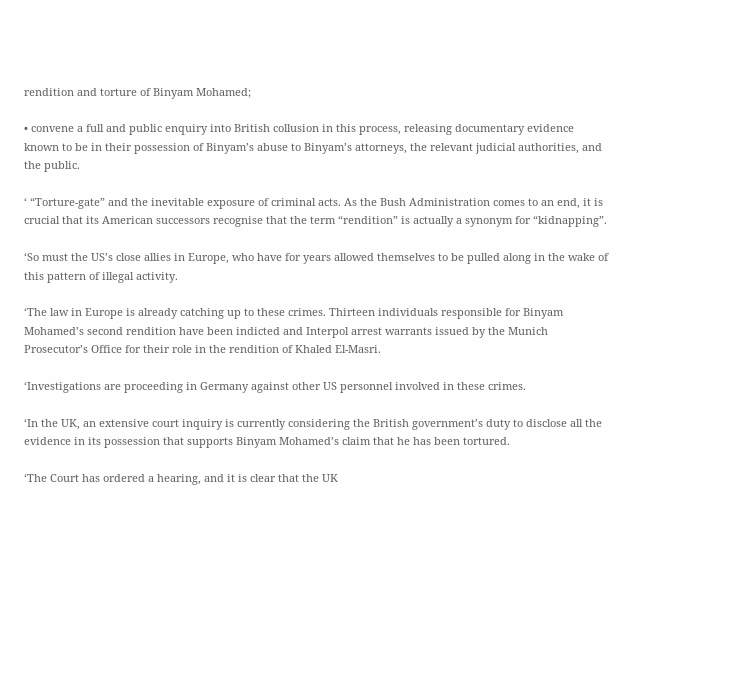rendition and torture of Binyam Mohamed;

• convene a full and public enquiry into British collusion in this process, releasing documentary evidence known to be in their possession of Binyam’s abuse to Binyam’s attorneys, the relevant judicial authorities, and the public.

‘ “Torture-gate” and the inevitable exposure of criminal acts. As the Bush Administration comes to an end, it is crucial that its American successors recognise that the term “rendition” is actually a synonym for “kidnapping”.

‘So must the US’s close allies in Europe, who have for years allowed themselves to be pulled along in the wake of this pattern of illegal activity.

‘The law in Europe is already catching up to these crimes. Thirteen individuals responsible for Binyam Mohamed’s second rendition have been indicted and Interpol arrest warrants issued by the Munich Prosecutor’s Office for their role in the rendition of Khaled El-Masri.

‘Investigations are proceeding in Germany against other US personnel involved in these crimes.

‘In the UK, an extensive court inquiry is currently considering the British government’s duty to disclose all the evidence in its possession that supports Binyam Mohamed’s claim that he has been tortured.

‘The Court has ordered a hearing, and it is clear that the UK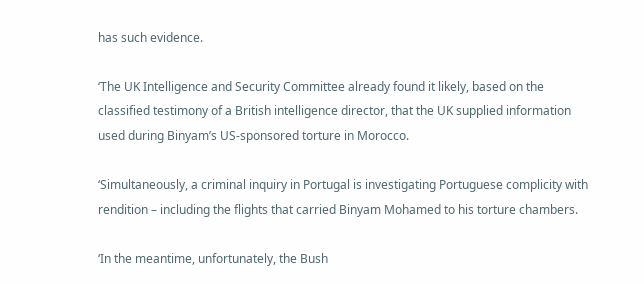has such evidence.

‘The UK Intelligence and Security Committee already found it likely, based on the classified testimony of a British intelligence director, that the UK supplied information used during Binyam’s US-sponsored torture in Morocco.

‘Simultaneously, a criminal inquiry in Portugal is investigating Portuguese complicity with rendition – including the flights that carried Binyam Mohamed to his torture chambers.

‘In the meantime, unfortunately, the Bush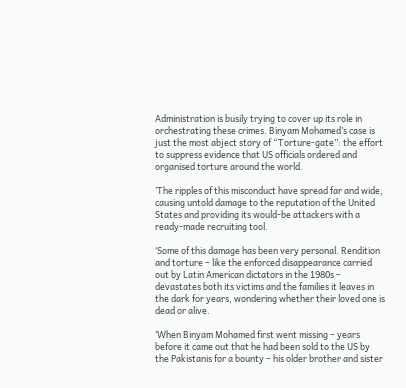Administration is busily trying to cover up its role in orchestrating these crimes. Binyam Mohamed’s case is just the most abject story of “Torture-gate”: the effort to suppress evidence that US officials ordered and organised torture around the world.

‘The ripples of this misconduct have spread far and wide, causing untold damage to the reputation of the United States and providing its would-be attackers with a ready-made recruiting tool.

‘Some of this damage has been very personal. Rendition and torture – like the enforced disappearance carried out by Latin American dictators in the 1980s – devastates both its victims and the families it leaves in the dark for years, wondering whether their loved one is dead or alive.

‘When Binyam Mohamed first went missing – years before it came out that he had been sold to the US by the Pakistanis for a bounty – his older brother and sister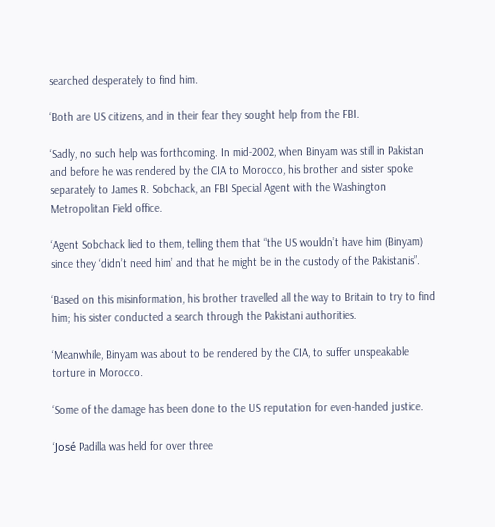searched desperately to find him.

‘Both are US citizens, and in their fear they sought help from the FBI.

‘Sadly, no such help was forthcoming. In mid-2002, when Binyam was still in Pakistan and before he was rendered by the CIA to Morocco, his brother and sister spoke separately to James R. Sobchack, an FBI Special Agent with the Washington Metropolitan Field office.

‘Agent Sobchack lied to them, telling them that “the US wouldn’t have him (Binyam) since they ‘didn’t need him’ and that he might be in the custody of the Pakistanis”.

‘Based on this misinformation, his brother travelled all the way to Britain to try to find him; his sister conducted a search through the Pakistani authorities.

‘Meanwhile, Binyam was about to be rendered by the CIA, to suffer unspeakable torture in Morocco.

‘Some of the damage has been done to the US reputation for even-handed justice.

‘José Padilla was held for over three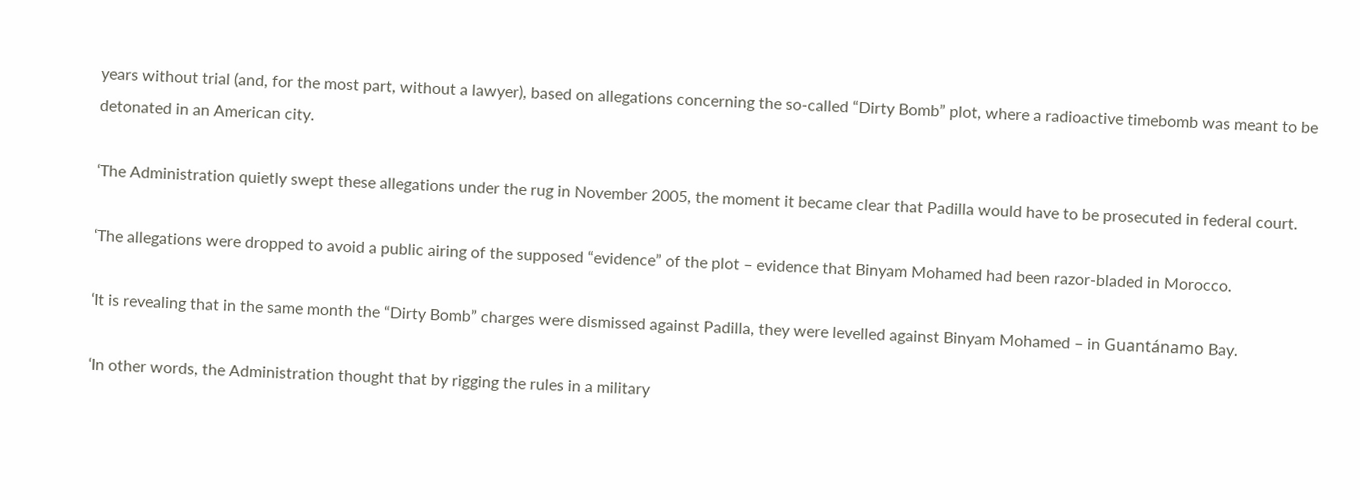years without trial (and, for the most part, without a lawyer), based on allegations concerning the so-called “Dirty Bomb” plot, where a radioactive timebomb was meant to be detonated in an American city.

‘The Administration quietly swept these allegations under the rug in November 2005, the moment it became clear that Padilla would have to be prosecuted in federal court.

‘The allegations were dropped to avoid a public airing of the supposed “evidence” of the plot – evidence that Binyam Mohamed had been razor-bladed in Morocco.

‘It is revealing that in the same month the “Dirty Bomb” charges were dismissed against Padilla, they were levelled against Binyam Mohamed – in Guantánamo Bay.

‘In other words, the Administration thought that by rigging the rules in a military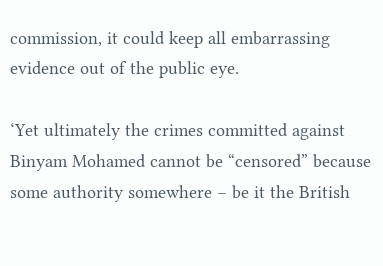commission, it could keep all embarrassing evidence out of the public eye.

‘Yet ultimately the crimes committed against Binyam Mohamed cannot be “censored” because some authority somewhere – be it the British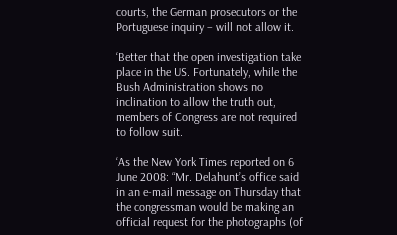courts, the German prosecutors or the Portuguese inquiry – will not allow it.

‘Better that the open investigation take place in the US. Fortunately, while the Bush Administration shows no inclination to allow the truth out, members of Congress are not required to follow suit.

‘As the New York Times reported on 6 June 2008: “Mr. Delahunt’s office said in an e-mail message on Thursday that the congressman would be making an official request for the photographs (of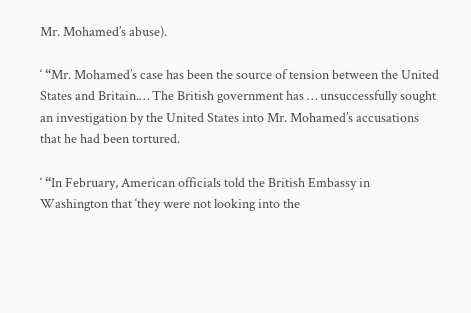Mr. Mohamed’s abuse).

‘ “Mr. Mohamed’s case has been the source of tension between the United States and Britain.… The British government has … unsuccessfully sought an investigation by the United States into Mr. Mohamed’s accusations that he had been tortured.

‘ “In February, American officials told the British Embassy in Washington that ‘they were not looking into the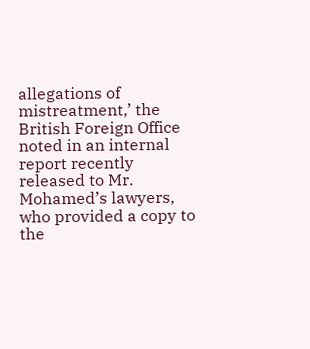allegations of mistreatment,’ the British Foreign Office noted in an internal report recently released to Mr. Mohamed’s lawyers, who provided a copy to the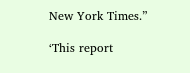New York Times.”

‘This report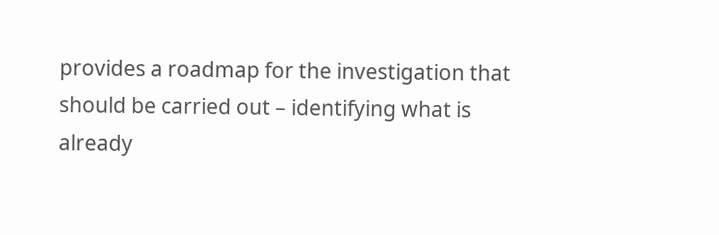provides a roadmap for the investigation that should be carried out – identifying what is already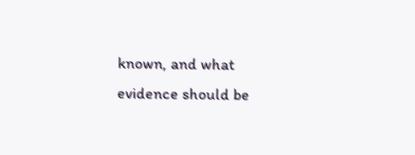known, and what evidence should be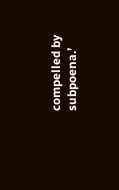compelled by subpoena.’